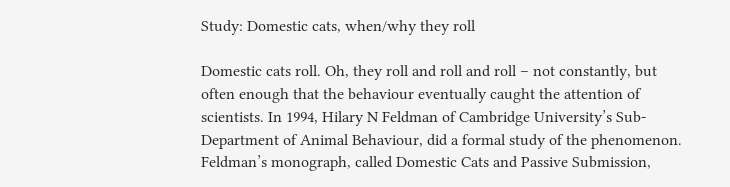Study: Domestic cats, when/why they roll

Domestic cats roll. Oh, they roll and roll and roll – not constantly, but often enough that the behaviour eventually caught the attention of scientists. In 1994, Hilary N Feldman of Cambridge University’s Sub-Department of Animal Behaviour, did a formal study of the phenomenon. Feldman’s monograph, called Domestic Cats and Passive Submission,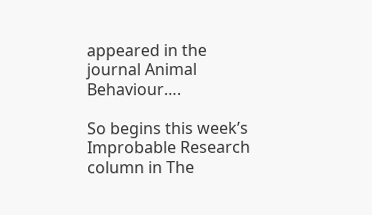appeared in the journal Animal Behaviour….

So begins this week’s Improbable Research column in The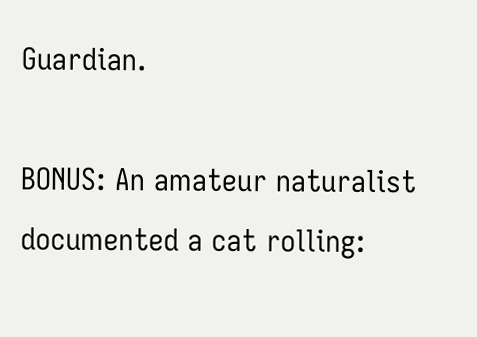Guardian.

BONUS: An amateur naturalist documented a cat rolling: